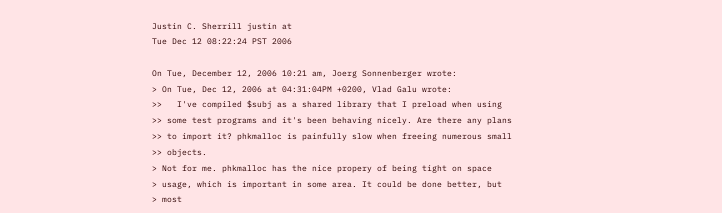Justin C. Sherrill justin at
Tue Dec 12 08:22:24 PST 2006

On Tue, December 12, 2006 10:21 am, Joerg Sonnenberger wrote:
> On Tue, Dec 12, 2006 at 04:31:04PM +0200, Vlad Galu wrote:
>>   I've compiled $subj as a shared library that I preload when using
>> some test programs and it's been behaving nicely. Are there any plans
>> to import it? phkmalloc is painfully slow when freeing numerous small
>> objects.
> Not for me. phkmalloc has the nice propery of being tight on space
> usage, which is important in some area. It could be done better, but
> most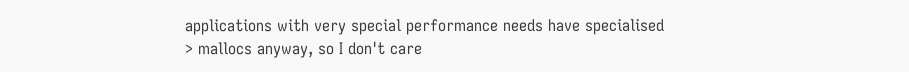applications with very special performance needs have specialised
> mallocs anyway, so I don't care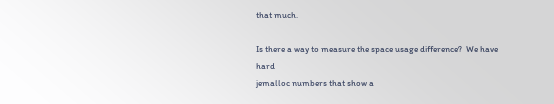that much.

Is there a way to measure the space usage difference?  We have hard
jemalloc numbers that show a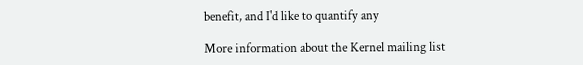benefit, and I'd like to quantify any

More information about the Kernel mailing list